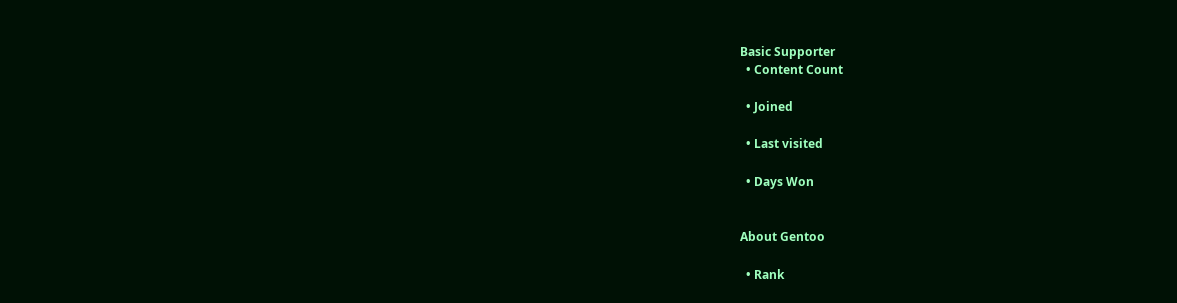Basic Supporter
  • Content Count

  • Joined

  • Last visited

  • Days Won


About Gentoo

  • Rank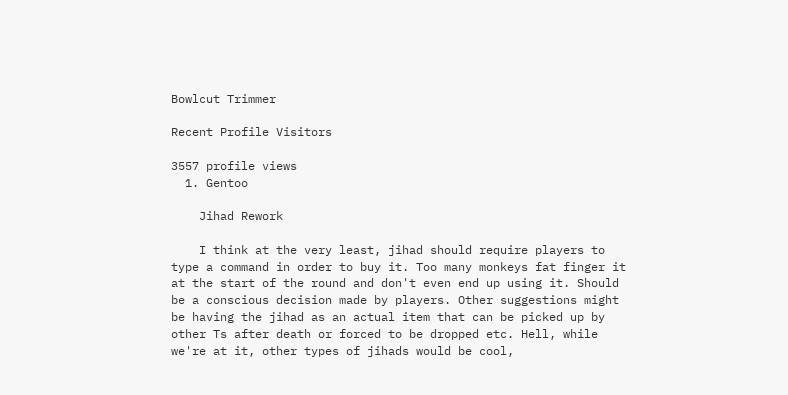Bowlcut Trimmer

Recent Profile Visitors

3557 profile views
  1. Gentoo

    Jihad Rework

    I think at the very least, jihad should require players to type a command in order to buy it. Too many monkeys fat finger it at the start of the round and don't even end up using it. Should be a conscious decision made by players. Other suggestions might be having the jihad as an actual item that can be picked up by other Ts after death or forced to be dropped etc. Hell, while we're at it, other types of jihads would be cool,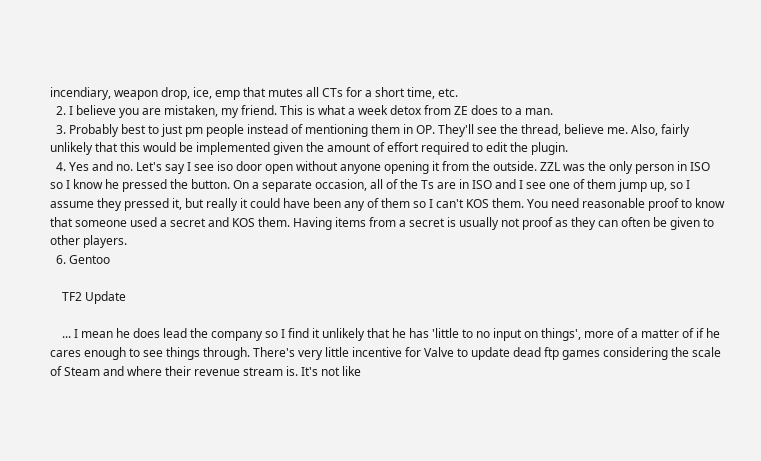incendiary, weapon drop, ice, emp that mutes all CTs for a short time, etc.
  2. I believe you are mistaken, my friend. This is what a week detox from ZE does to a man.
  3. Probably best to just pm people instead of mentioning them in OP. They'll see the thread, believe me. Also, fairly unlikely that this would be implemented given the amount of effort required to edit the plugin.
  4. Yes and no. Let's say I see iso door open without anyone opening it from the outside. ZZL was the only person in ISO so I know he pressed the button. On a separate occasion, all of the Ts are in ISO and I see one of them jump up, so I assume they pressed it, but really it could have been any of them so I can't KOS them. You need reasonable proof to know that someone used a secret and KOS them. Having items from a secret is usually not proof as they can often be given to other players.
  6. Gentoo

    TF2 Update

    ... I mean he does lead the company so I find it unlikely that he has 'little to no input on things', more of a matter of if he cares enough to see things through. There's very little incentive for Valve to update dead ftp games considering the scale of Steam and where their revenue stream is. It's not like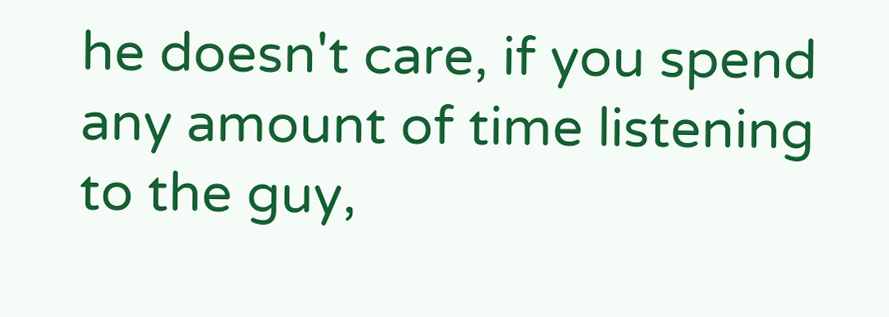he doesn't care, if you spend any amount of time listening to the guy,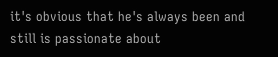it's obvious that he's always been and still is passionate about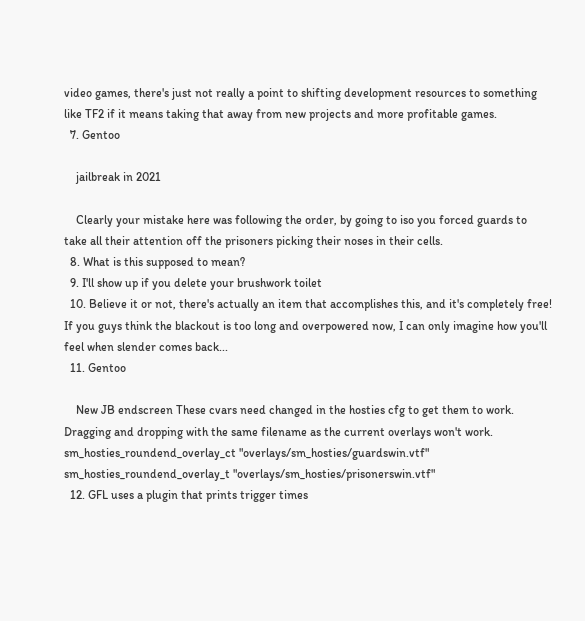video games, there's just not really a point to shifting development resources to something like TF2 if it means taking that away from new projects and more profitable games.
  7. Gentoo

    jailbreak in 2021

    Clearly your mistake here was following the order, by going to iso you forced guards to take all their attention off the prisoners picking their noses in their cells.
  8. What is this supposed to mean?
  9. I'll show up if you delete your brushwork toilet
  10. Believe it or not, there's actually an item that accomplishes this, and it's completely free! If you guys think the blackout is too long and overpowered now, I can only imagine how you'll feel when slender comes back...
  11. Gentoo

    New JB endscreen These cvars need changed in the hosties cfg to get them to work. Dragging and dropping with the same filename as the current overlays won't work. sm_hosties_roundend_overlay_ct "overlays/sm_hosties/guardswin.vtf" sm_hosties_roundend_overlay_t "overlays/sm_hosties/prisonerswin.vtf"
  12. GFL uses a plugin that prints trigger times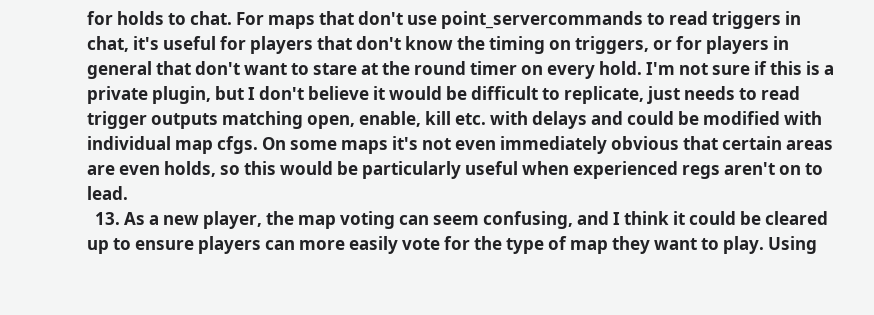for holds to chat. For maps that don't use point_servercommands to read triggers in chat, it's useful for players that don't know the timing on triggers, or for players in general that don't want to stare at the round timer on every hold. I'm not sure if this is a private plugin, but I don't believe it would be difficult to replicate, just needs to read trigger outputs matching open, enable, kill etc. with delays and could be modified with individual map cfgs. On some maps it's not even immediately obvious that certain areas are even holds, so this would be particularly useful when experienced regs aren't on to lead.
  13. As a new player, the map voting can seem confusing, and I think it could be cleared up to ensure players can more easily vote for the type of map they want to play. Using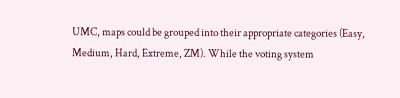UMC, maps could be grouped into their appropriate categories (Easy, Medium, Hard, Extreme, ZM). While the voting system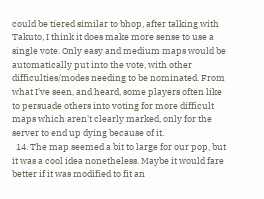could be tiered similar to bhop, after talking with Takuto, I think it does make more sense to use a single vote. Only easy and medium maps would be automatically put into the vote, with other difficulties/modes needing to be nominated. From what I've seen, and heard, some players often like to persuade others into voting for more difficult maps which aren't clearly marked, only for the server to end up dying because of it.
  14. The map seemed a bit to large for our pop, but it was a cool idea nonetheless. Maybe it would fare better if it was modified to fit an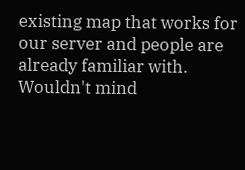existing map that works for our server and people are already familiar with. Wouldn't mind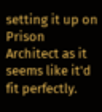setting it up on Prison Architect as it seems like it'd fit perfectly.